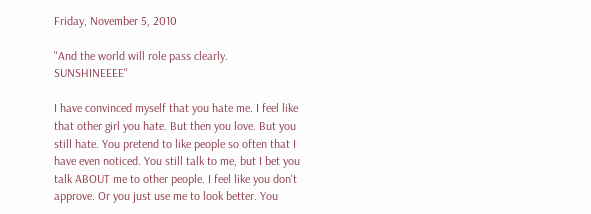Friday, November 5, 2010

"And the world will role pass clearly. SUNSHINEEEE"

I have convinced myself that you hate me. I feel like that other girl you hate. But then you love. But you still hate. You pretend to like people so often that I have even noticed. You still talk to me, but I bet you talk ABOUT me to other people. I feel like you don't approve. Or you just use me to look better. You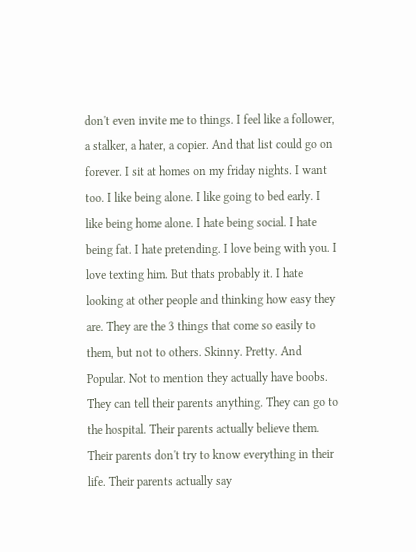don't even invite me to things. I feel like a follower, a stalker, a hater, a copier. And that list could go on forever. I sit at homes on my friday nights. I want too. I like being alone. I like going to bed early. I like being home alone. I hate being social. I hate being fat. I hate pretending. I love being with you. I love texting him. But thats probably it. I hate looking at other people and thinking how easy they are. They are the 3 things that come so easily to them, but not to others. Skinny. Pretty. And Popular. Not to mention they actually have boobs. They can tell their parents anything. They can go to the hospital. Their parents actually believe them. Their parents don't try to know everything in their life. Their parents actually say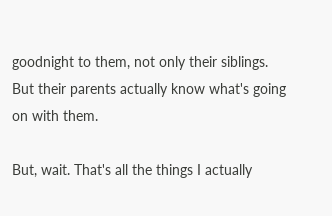goodnight to them, not only their siblings. But their parents actually know what's going on with them.

But, wait. That's all the things I actually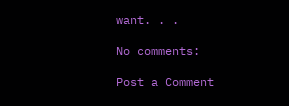want. . .

No comments:

Post a Comment